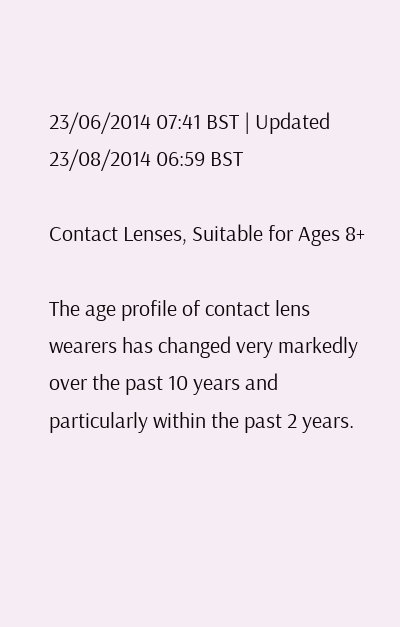23/06/2014 07:41 BST | Updated 23/08/2014 06:59 BST

Contact Lenses, Suitable for Ages 8+

The age profile of contact lens wearers has changed very markedly over the past 10 years and particularly within the past 2 years.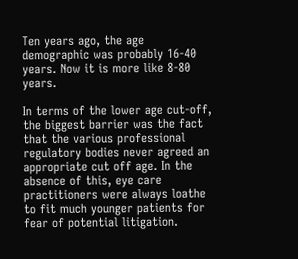Ten years ago, the age demographic was probably 16-40 years. Now it is more like 8-80 years.

In terms of the lower age cut-off, the biggest barrier was the fact that the various professional regulatory bodies never agreed an appropriate cut off age. In the absence of this, eye care practitioners were always loathe to fit much younger patients for fear of potential litigation.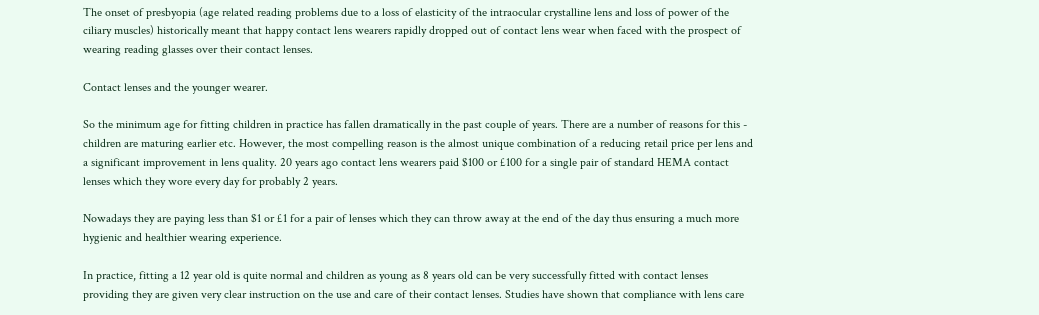The onset of presbyopia (age related reading problems due to a loss of elasticity of the intraocular crystalline lens and loss of power of the ciliary muscles) historically meant that happy contact lens wearers rapidly dropped out of contact lens wear when faced with the prospect of wearing reading glasses over their contact lenses.

Contact lenses and the younger wearer.

So the minimum age for fitting children in practice has fallen dramatically in the past couple of years. There are a number of reasons for this - children are maturing earlier etc. However, the most compelling reason is the almost unique combination of a reducing retail price per lens and a significant improvement in lens quality. 20 years ago contact lens wearers paid $100 or £100 for a single pair of standard HEMA contact lenses which they wore every day for probably 2 years.

Nowadays they are paying less than $1 or £1 for a pair of lenses which they can throw away at the end of the day thus ensuring a much more hygienic and healthier wearing experience.

In practice, fitting a 12 year old is quite normal and children as young as 8 years old can be very successfully fitted with contact lenses providing they are given very clear instruction on the use and care of their contact lenses. Studies have shown that compliance with lens care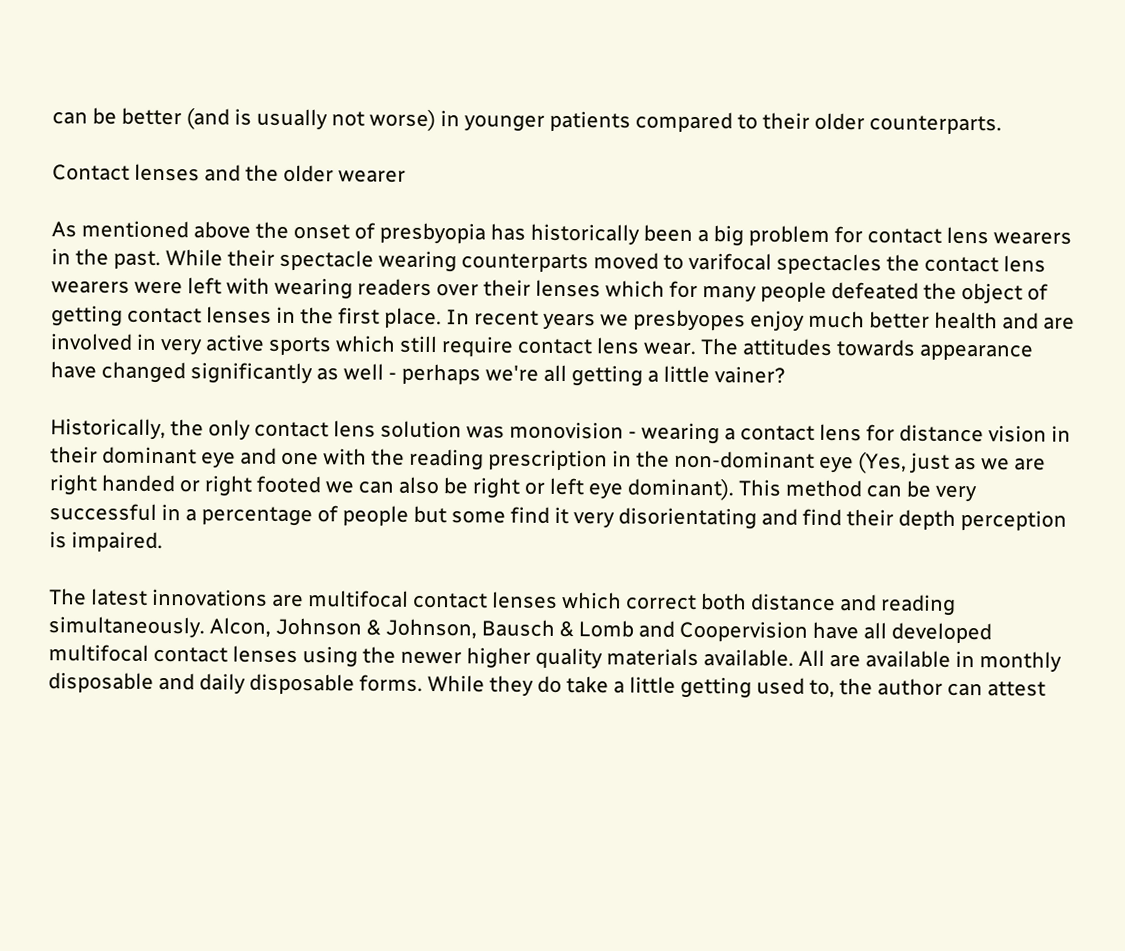can be better (and is usually not worse) in younger patients compared to their older counterparts.

Contact lenses and the older wearer

As mentioned above the onset of presbyopia has historically been a big problem for contact lens wearers in the past. While their spectacle wearing counterparts moved to varifocal spectacles the contact lens wearers were left with wearing readers over their lenses which for many people defeated the object of getting contact lenses in the first place. In recent years we presbyopes enjoy much better health and are involved in very active sports which still require contact lens wear. The attitudes towards appearance have changed significantly as well - perhaps we're all getting a little vainer?

Historically, the only contact lens solution was monovision - wearing a contact lens for distance vision in their dominant eye and one with the reading prescription in the non-dominant eye (Yes, just as we are right handed or right footed we can also be right or left eye dominant). This method can be very successful in a percentage of people but some find it very disorientating and find their depth perception is impaired.

The latest innovations are multifocal contact lenses which correct both distance and reading simultaneously. Alcon, Johnson & Johnson, Bausch & Lomb and Coopervision have all developed multifocal contact lenses using the newer higher quality materials available. All are available in monthly disposable and daily disposable forms. While they do take a little getting used to, the author can attest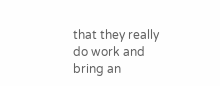that they really do work and bring an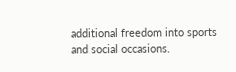additional freedom into sports and social occasions.